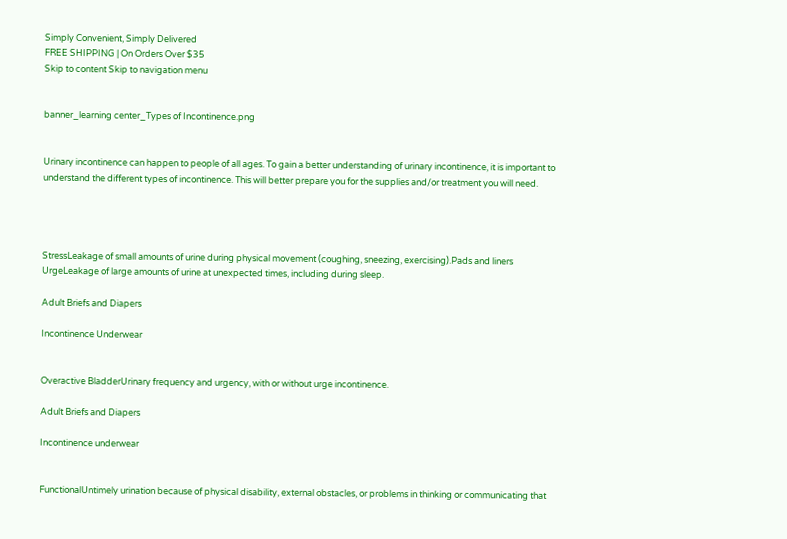Simply Convenient, Simply Delivered
FREE SHIPPING | On Orders Over $35
Skip to content Skip to navigation menu


banner_learning center_Types of Incontinence.png


Urinary incontinence can happen to people of all ages. To gain a better understanding of urinary incontinence, it is important to understand the different types of incontinence. This will better prepare you for the supplies and/or treatment you will need.




StressLeakage of small amounts of urine during physical movement (coughing, sneezing, exercising).Pads and liners
UrgeLeakage of large amounts of urine at unexpected times, including during sleep.

Adult Briefs and Diapers

Incontinence Underwear


Overactive BladderUrinary frequency and urgency, with or without urge incontinence.

Adult Briefs and Diapers

Incontinence underwear


FunctionalUntimely urination because of physical disability, external obstacles, or problems in thinking or communicating that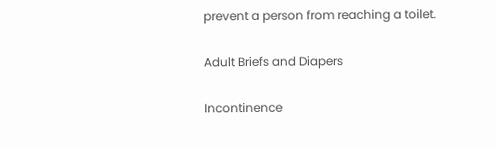prevent a person from reaching a toilet.

Adult Briefs and Diapers

Incontinence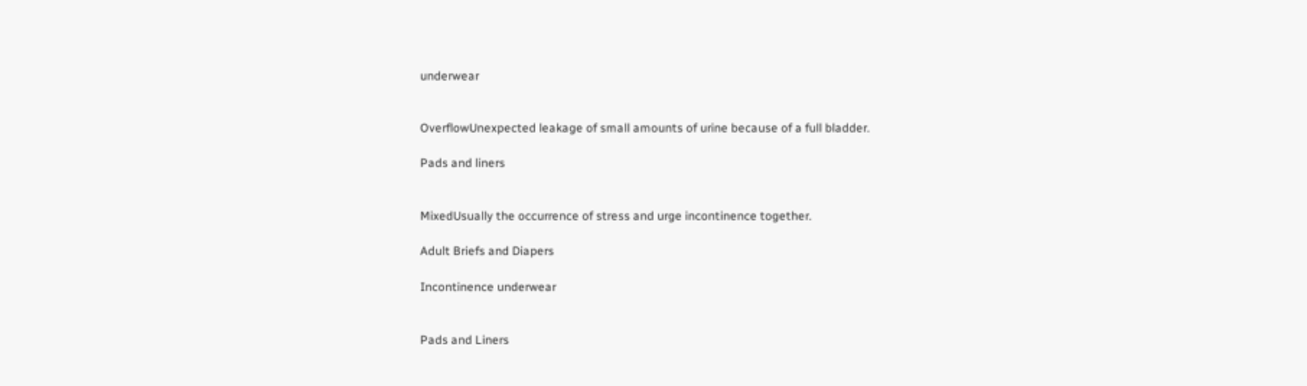underwear


OverflowUnexpected leakage of small amounts of urine because of a full bladder.

Pads and liners


MixedUsually the occurrence of stress and urge incontinence together.

Adult Briefs and Diapers

Incontinence underwear


Pads and Liners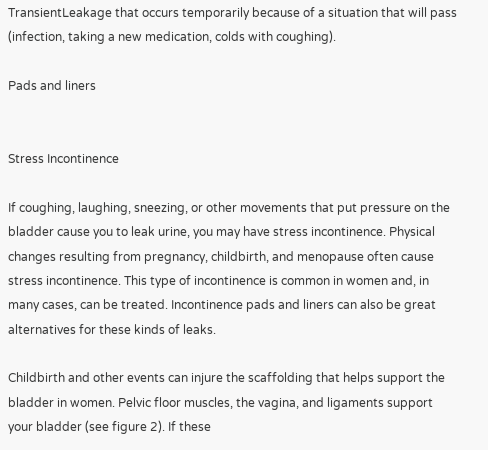TransientLeakage that occurs temporarily because of a situation that will pass (infection, taking a new medication, colds with coughing).

Pads and liners


Stress Incontinence

If coughing, laughing, sneezing, or other movements that put pressure on the bladder cause you to leak urine, you may have stress incontinence. Physical changes resulting from pregnancy, childbirth, and menopause often cause stress incontinence. This type of incontinence is common in women and, in many cases, can be treated. Incontinence pads and liners can also be great alternatives for these kinds of leaks.

Childbirth and other events can injure the scaffolding that helps support the bladder in women. Pelvic floor muscles, the vagina, and ligaments support your bladder (see figure 2). If these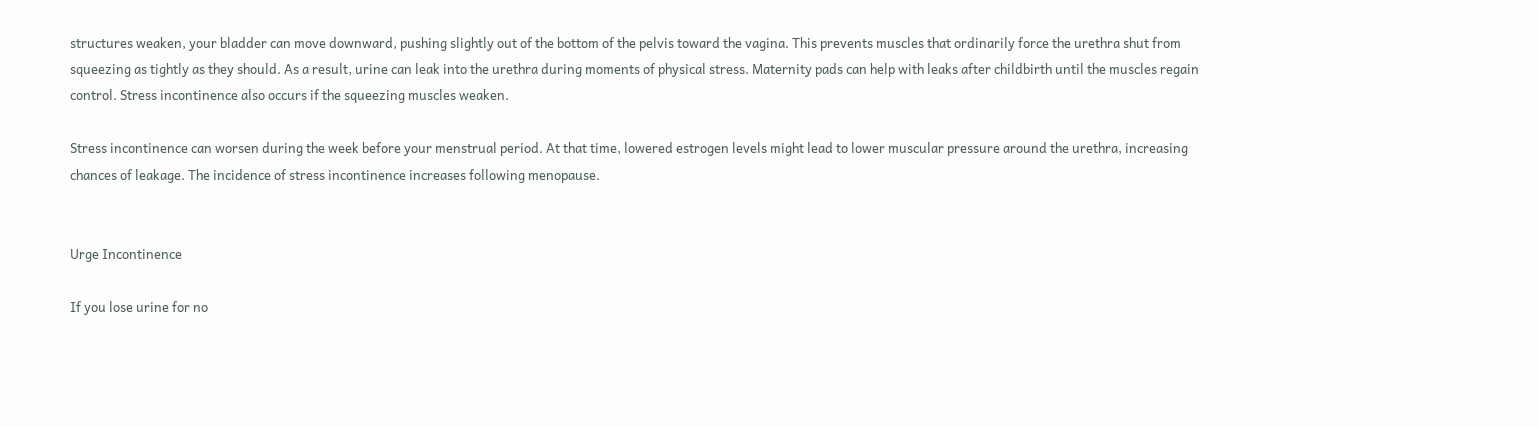structures weaken, your bladder can move downward, pushing slightly out of the bottom of the pelvis toward the vagina. This prevents muscles that ordinarily force the urethra shut from squeezing as tightly as they should. As a result, urine can leak into the urethra during moments of physical stress. Maternity pads can help with leaks after childbirth until the muscles regain control. Stress incontinence also occurs if the squeezing muscles weaken.

Stress incontinence can worsen during the week before your menstrual period. At that time, lowered estrogen levels might lead to lower muscular pressure around the urethra, increasing chances of leakage. The incidence of stress incontinence increases following menopause.


Urge Incontinence

If you lose urine for no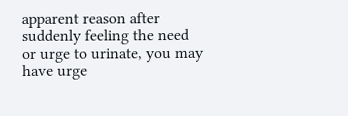apparent reason after suddenly feeling the need or urge to urinate, you may have urge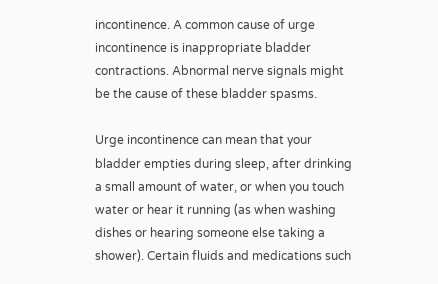incontinence. A common cause of urge incontinence is inappropriate bladder contractions. Abnormal nerve signals might be the cause of these bladder spasms.

Urge incontinence can mean that your bladder empties during sleep, after drinking a small amount of water, or when you touch water or hear it running (as when washing dishes or hearing someone else taking a shower). Certain fluids and medications such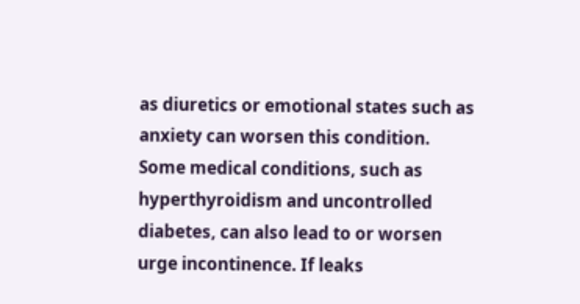as diuretics or emotional states such as anxiety can worsen this condition. Some medical conditions, such as hyperthyroidism and uncontrolled diabetes, can also lead to or worsen urge incontinence. If leaks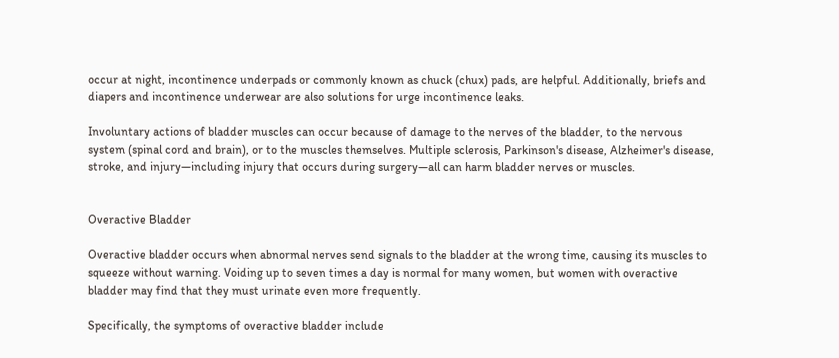occur at night, incontinence underpads or commonly known as chuck (chux) pads, are helpful. Additionally, briefs and diapers and incontinence underwear are also solutions for urge incontinence leaks.

Involuntary actions of bladder muscles can occur because of damage to the nerves of the bladder, to the nervous system (spinal cord and brain), or to the muscles themselves. Multiple sclerosis, Parkinson's disease, Alzheimer's disease, stroke, and injury—including injury that occurs during surgery—all can harm bladder nerves or muscles.


Overactive Bladder

Overactive bladder occurs when abnormal nerves send signals to the bladder at the wrong time, causing its muscles to squeeze without warning. Voiding up to seven times a day is normal for many women, but women with overactive bladder may find that they must urinate even more frequently.

Specifically, the symptoms of overactive bladder include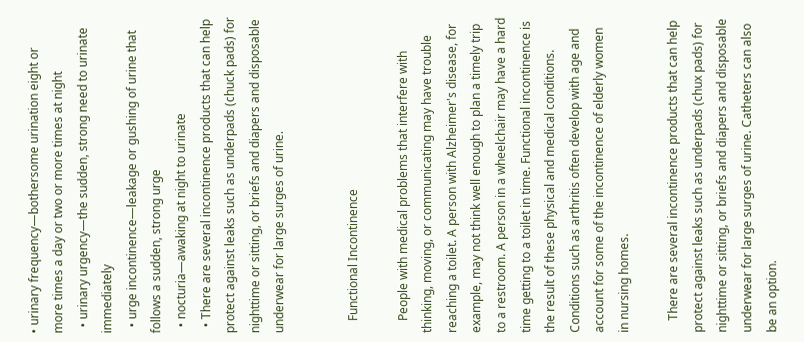• urinary frequency—bothersome urination eight or more times a day or two or more times at night
  • urinary urgency—the sudden, strong need to urinate immediately
  • urge incontinence—leakage or gushing of urine that follows a sudden, strong urge
  • nocturia—awaking at night to urinate
  • There are several incontinence products that can help protect against leaks such as underpads (chuck pads) for nighttime or sitting, or briefs and diapers and disposable underwear for large surges of urine.


    Functional Incontinence

    People with medical problems that interfere with thinking, moving, or communicating may have trouble reaching a toilet. A person with Alzheimer's disease, for example, may not think well enough to plan a timely trip to a restroom. A person in a wheelchair may have a hard time getting to a toilet in time. Functional incontinence is the result of these physical and medical conditions. Conditions such as arthritis often develop with age and account for some of the incontinence of elderly women in nursing homes.

    There are several incontinence products that can help protect against leaks such as underpads (chux pads) for nighttime or sitting, or briefs and diapers and disposable underwear for large surges of urine. Catheters can also be an option.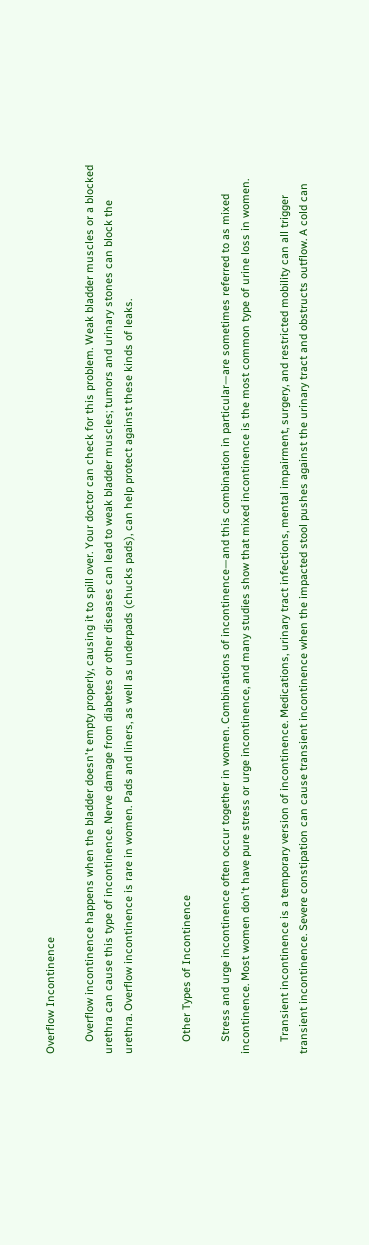Overflow Incontinence

    Overflow incontinence happens when the bladder doesn't empty properly, causing it to spill over. Your doctor can check for this problem. Weak bladder muscles or a blocked urethra can cause this type of incontinence. Nerve damage from diabetes or other diseases can lead to weak bladder muscles; tumors and urinary stones can block the urethra. Overflow incontinence is rare in women. Pads and liners, as well as underpads (chucks pads), can help protect against these kinds of leaks.


    Other Types of Incontinence

    Stress and urge incontinence often occur together in women. Combinations of incontinence—and this combination in particular—are sometimes referred to as mixed incontinence. Most women don't have pure stress or urge incontinence, and many studies show that mixed incontinence is the most common type of urine loss in women.

    Transient incontinence is a temporary version of incontinence. Medications, urinary tract infections, mental impairment, surgery, and restricted mobility can all trigger transient incontinence. Severe constipation can cause transient incontinence when the impacted stool pushes against the urinary tract and obstructs outflow. A cold can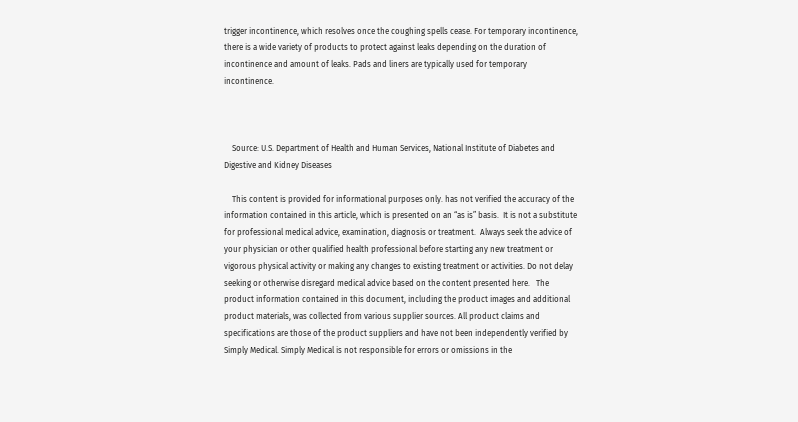trigger incontinence, which resolves once the coughing spells cease. For temporary incontinence, there is a wide variety of products to protect against leaks depending on the duration of incontinence and amount of leaks. Pads and liners are typically used for temporary incontinence.



    Source: U.S. Department of Health and Human Services, National Institute of Diabetes and Digestive and Kidney Diseases

    This content is provided for informational purposes only. has not verified the accuracy of the information contained in this article, which is presented on an “as is” basis.  It is not a substitute for professional medical advice, examination, diagnosis or treatment.  Always seek the advice of your physician or other qualified health professional before starting any new treatment or vigorous physical activity or making any changes to existing treatment or activities. Do not delay seeking or otherwise disregard medical advice based on the content presented here.   The product information contained in this document, including the product images and additional product materials, was collected from various supplier sources. All product claims and specifications are those of the product suppliers and have not been independently verified by Simply Medical. Simply Medical is not responsible for errors or omissions in the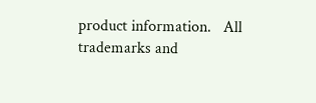product information.   All trademarks and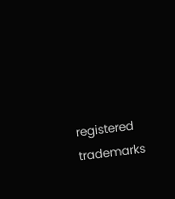registered trademarks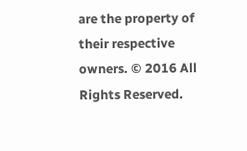are the property of their respective owners. © 2016 All Rights Reserved.